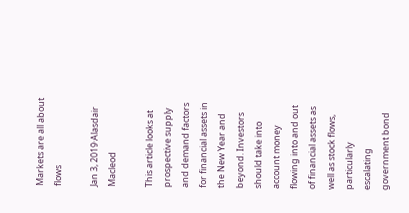Markets are all about flows

Jan 3, 2019·Alasdair Macleod

This article looks at prospective supply and demand factors for financial assets in the New Year and beyond. Investors should take into account money flowing into and out of financial assets as well as stock flows, particularly escalating government bond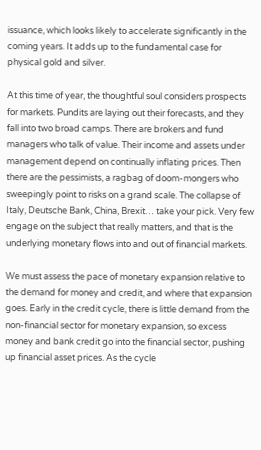issuance, which looks likely to accelerate significantly in the coming years. It adds up to the fundamental case for physical gold and silver.

At this time of year, the thoughtful soul considers prospects for markets. Pundits are laying out their forecasts, and they fall into two broad camps. There are brokers and fund managers who talk of value. Their income and assets under management depend on continually inflating prices. Then there are the pessimists, a ragbag of doom-mongers who sweepingly point to risks on a grand scale. The collapse of Italy, Deutsche Bank, China, Brexit… take your pick. Very few engage on the subject that really matters, and that is the underlying monetary flows into and out of financial markets.

We must assess the pace of monetary expansion relative to the demand for money and credit, and where that expansion goes. Early in the credit cycle, there is little demand from the non-financial sector for monetary expansion, so excess money and bank credit go into the financial sector, pushing up financial asset prices. As the cycle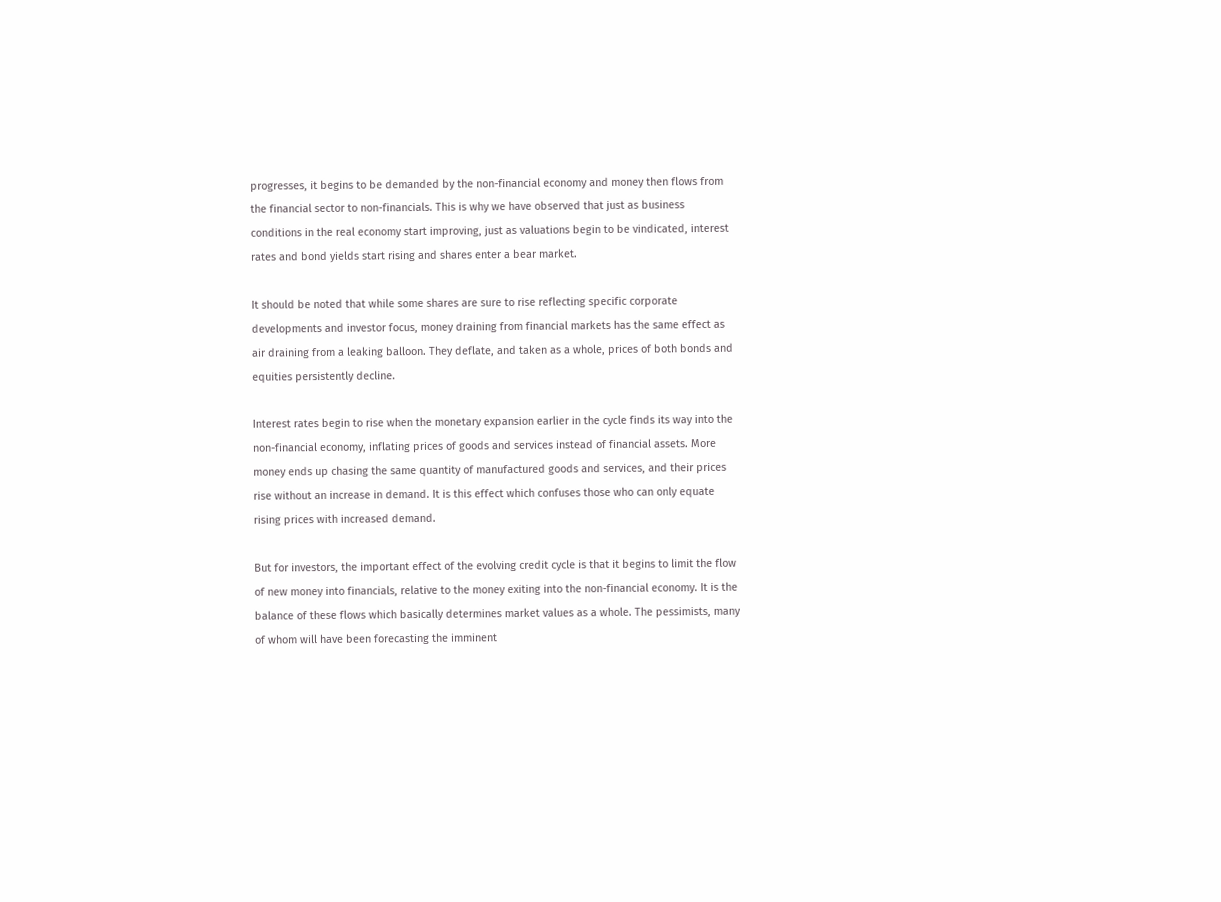progresses, it begins to be demanded by the non-financial economy and money then flows from the financial sector to non-financials. This is why we have observed that just as business conditions in the real economy start improving, just as valuations begin to be vindicated, interest rates and bond yields start rising and shares enter a bear market.

It should be noted that while some shares are sure to rise reflecting specific corporate developments and investor focus, money draining from financial markets has the same effect as air draining from a leaking balloon. They deflate, and taken as a whole, prices of both bonds and equities persistently decline.

Interest rates begin to rise when the monetary expansion earlier in the cycle finds its way into the non-financial economy, inflating prices of goods and services instead of financial assets. More money ends up chasing the same quantity of manufactured goods and services, and their prices rise without an increase in demand. It is this effect which confuses those who can only equate rising prices with increased demand.

But for investors, the important effect of the evolving credit cycle is that it begins to limit the flow of new money into financials, relative to the money exiting into the non-financial economy. It is the balance of these flows which basically determines market values as a whole. The pessimists, many of whom will have been forecasting the imminent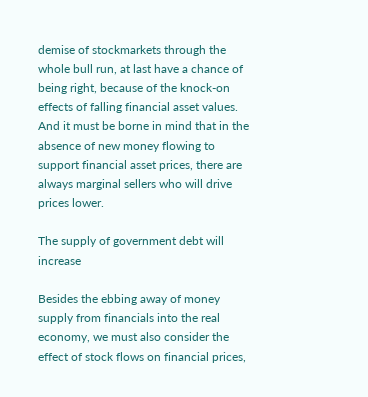demise of stockmarkets through the whole bull run, at last have a chance of being right, because of the knock-on effects of falling financial asset values. And it must be borne in mind that in the absence of new money flowing to support financial asset prices, there are always marginal sellers who will drive prices lower.

The supply of government debt will increase

Besides the ebbing away of money supply from financials into the real economy, we must also consider the effect of stock flows on financial prices,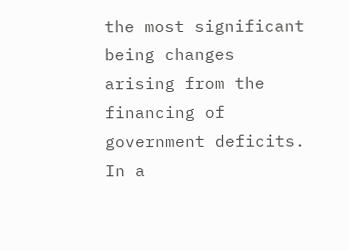the most significant being changes arising from the financing of government deficits. In a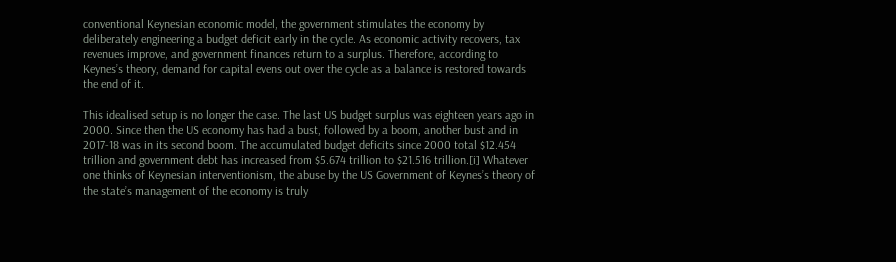conventional Keynesian economic model, the government stimulates the economy by deliberately engineering a budget deficit early in the cycle. As economic activity recovers, tax revenues improve, and government finances return to a surplus. Therefore, according to Keynes’s theory, demand for capital evens out over the cycle as a balance is restored towards the end of it.

This idealised setup is no longer the case. The last US budget surplus was eighteen years ago in 2000. Since then the US economy has had a bust, followed by a boom, another bust and in 2017-18 was in its second boom. The accumulated budget deficits since 2000 total $12.454 trillion and government debt has increased from $5.674 trillion to $21.516 trillion.[i] Whatever one thinks of Keynesian interventionism, the abuse by the US Government of Keynes’s theory of the state’s management of the economy is truly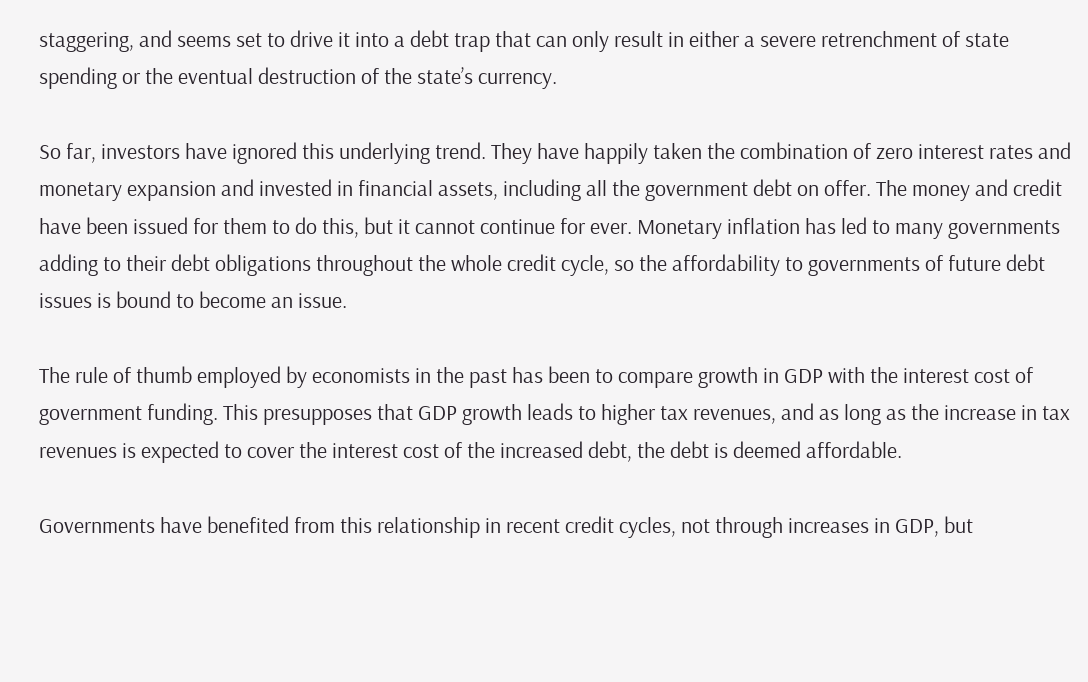staggering, and seems set to drive it into a debt trap that can only result in either a severe retrenchment of state spending or the eventual destruction of the state’s currency.

So far, investors have ignored this underlying trend. They have happily taken the combination of zero interest rates and monetary expansion and invested in financial assets, including all the government debt on offer. The money and credit have been issued for them to do this, but it cannot continue for ever. Monetary inflation has led to many governments adding to their debt obligations throughout the whole credit cycle, so the affordability to governments of future debt issues is bound to become an issue.

The rule of thumb employed by economists in the past has been to compare growth in GDP with the interest cost of government funding. This presupposes that GDP growth leads to higher tax revenues, and as long as the increase in tax revenues is expected to cover the interest cost of the increased debt, the debt is deemed affordable.

Governments have benefited from this relationship in recent credit cycles, not through increases in GDP, but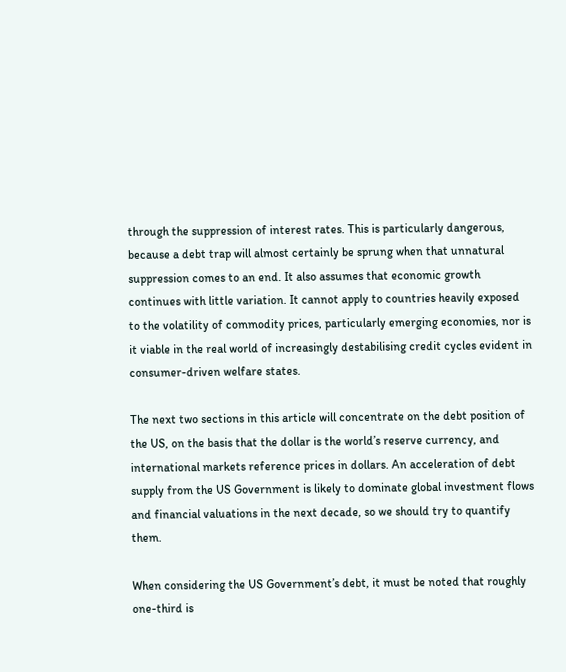through the suppression of interest rates. This is particularly dangerous, because a debt trap will almost certainly be sprung when that unnatural suppression comes to an end. It also assumes that economic growth continues with little variation. It cannot apply to countries heavily exposed to the volatility of commodity prices, particularly emerging economies, nor is it viable in the real world of increasingly destabilising credit cycles evident in consumer-driven welfare states.

The next two sections in this article will concentrate on the debt position of the US, on the basis that the dollar is the world’s reserve currency, and international markets reference prices in dollars. An acceleration of debt supply from the US Government is likely to dominate global investment flows and financial valuations in the next decade, so we should try to quantify them.

When considering the US Government’s debt, it must be noted that roughly one-third is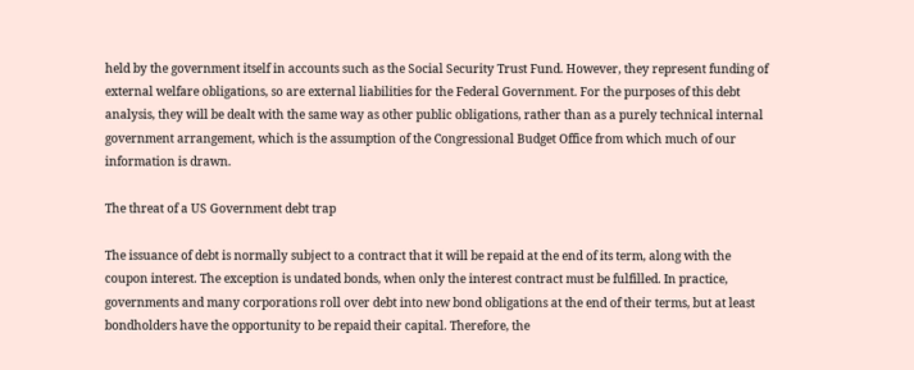held by the government itself in accounts such as the Social Security Trust Fund. However, they represent funding of external welfare obligations, so are external liabilities for the Federal Government. For the purposes of this debt analysis, they will be dealt with the same way as other public obligations, rather than as a purely technical internal government arrangement, which is the assumption of the Congressional Budget Office from which much of our information is drawn.

The threat of a US Government debt trap

The issuance of debt is normally subject to a contract that it will be repaid at the end of its term, along with the coupon interest. The exception is undated bonds, when only the interest contract must be fulfilled. In practice, governments and many corporations roll over debt into new bond obligations at the end of their terms, but at least bondholders have the opportunity to be repaid their capital. Therefore, the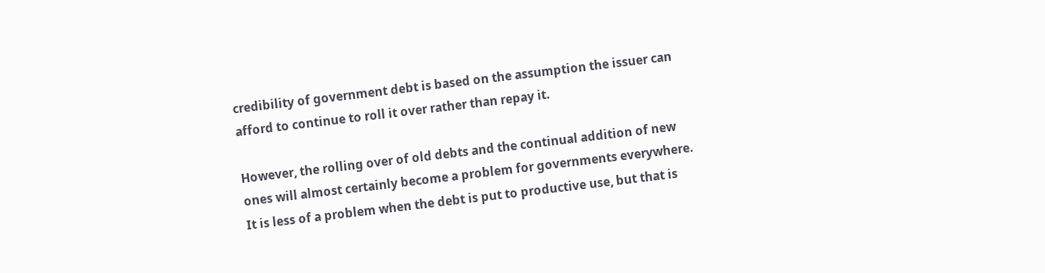credibility of government debt is based on the assumption the issuer can afford to continue to roll it over rather than repay it.

However, the rolling over of old debts and the continual addition of new ones will almost certainly become a problem for governments everywhere. It is less of a problem when the debt is put to productive use, but that is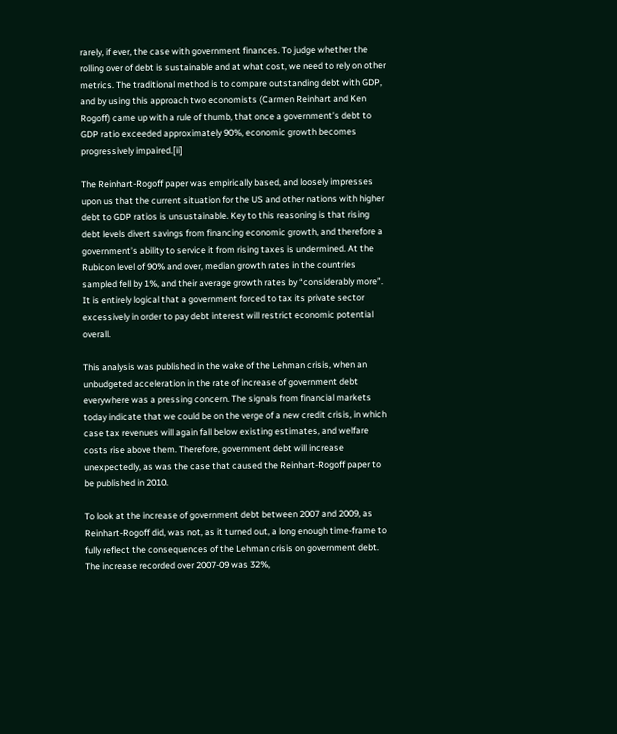rarely, if ever, the case with government finances. To judge whether the rolling over of debt is sustainable and at what cost, we need to rely on other metrics. The traditional method is to compare outstanding debt with GDP, and by using this approach two economists (Carmen Reinhart and Ken Rogoff) came up with a rule of thumb, that once a government’s debt to GDP ratio exceeded approximately 90%, economic growth becomes progressively impaired.[ii]

The Reinhart-Rogoff paper was empirically based, and loosely impresses upon us that the current situation for the US and other nations with higher debt to GDP ratios is unsustainable. Key to this reasoning is that rising debt levels divert savings from financing economic growth, and therefore a government’s ability to service it from rising taxes is undermined. At the Rubicon level of 90% and over, median growth rates in the countries sampled fell by 1%, and their average growth rates by “considerably more”. It is entirely logical that a government forced to tax its private sector excessively in order to pay debt interest will restrict economic potential overall.

This analysis was published in the wake of the Lehman crisis, when an unbudgeted acceleration in the rate of increase of government debt everywhere was a pressing concern. The signals from financial markets today indicate that we could be on the verge of a new credit crisis, in which case tax revenues will again fall below existing estimates, and welfare costs rise above them. Therefore, government debt will increase unexpectedly, as was the case that caused the Reinhart-Rogoff paper to be published in 2010.

To look at the increase of government debt between 2007 and 2009, as Reinhart-Rogoff did, was not, as it turned out, a long enough time-frame to fully reflect the consequences of the Lehman crisis on government debt. The increase recorded over 2007-09 was 32%,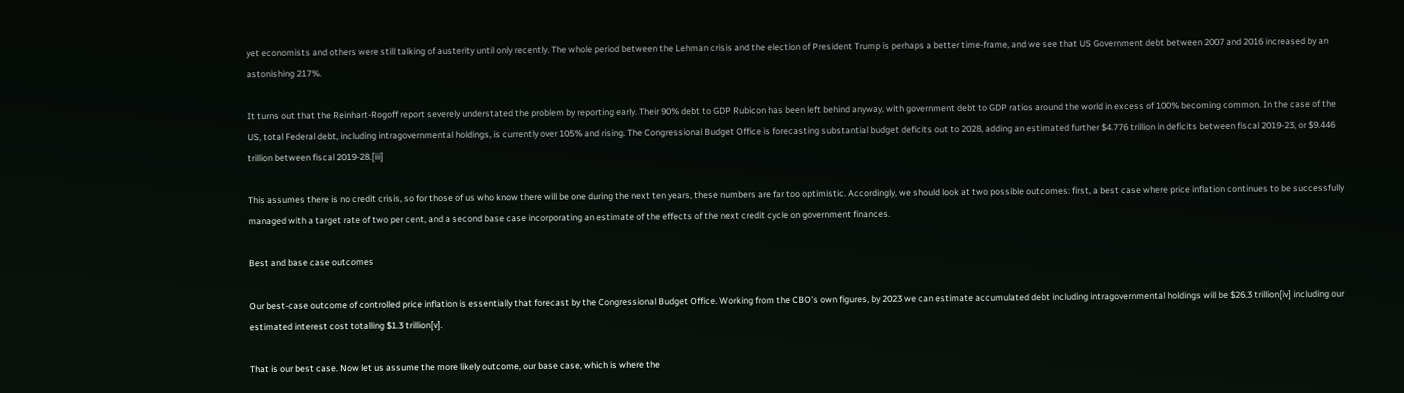yet economists and others were still talking of austerity until only recently. The whole period between the Lehman crisis and the election of President Trump is perhaps a better time-frame, and we see that US Government debt between 2007 and 2016 increased by an astonishing 217%.

It turns out that the Reinhart-Rogoff report severely understated the problem by reporting early. Their 90% debt to GDP Rubicon has been left behind anyway, with government debt to GDP ratios around the world in excess of 100% becoming common. In the case of the US, total Federal debt, including intragovernmental holdings, is currently over 105% and rising. The Congressional Budget Office is forecasting substantial budget deficits out to 2028, adding an estimated further $4.776 trillion in deficits between fiscal 2019-23, or $9.446 trillion between fiscal 2019-28.[iii]

This assumes there is no credit crisis, so for those of us who know there will be one during the next ten years, these numbers are far too optimistic. Accordingly, we should look at two possible outcomes: first, a best case where price inflation continues to be successfully managed with a target rate of two per cent, and a second base case incorporating an estimate of the effects of the next credit cycle on government finances.

Best and base case outcomes

Our best-case outcome of controlled price inflation is essentially that forecast by the Congressional Budget Office. Working from the CBO’s own figures, by 2023 we can estimate accumulated debt including intragovernmental holdings will be $26.3 trillion[iv] including our estimated interest cost totalling $1.3 trillion[v].

That is our best case. Now let us assume the more likely outcome, our base case, which is where the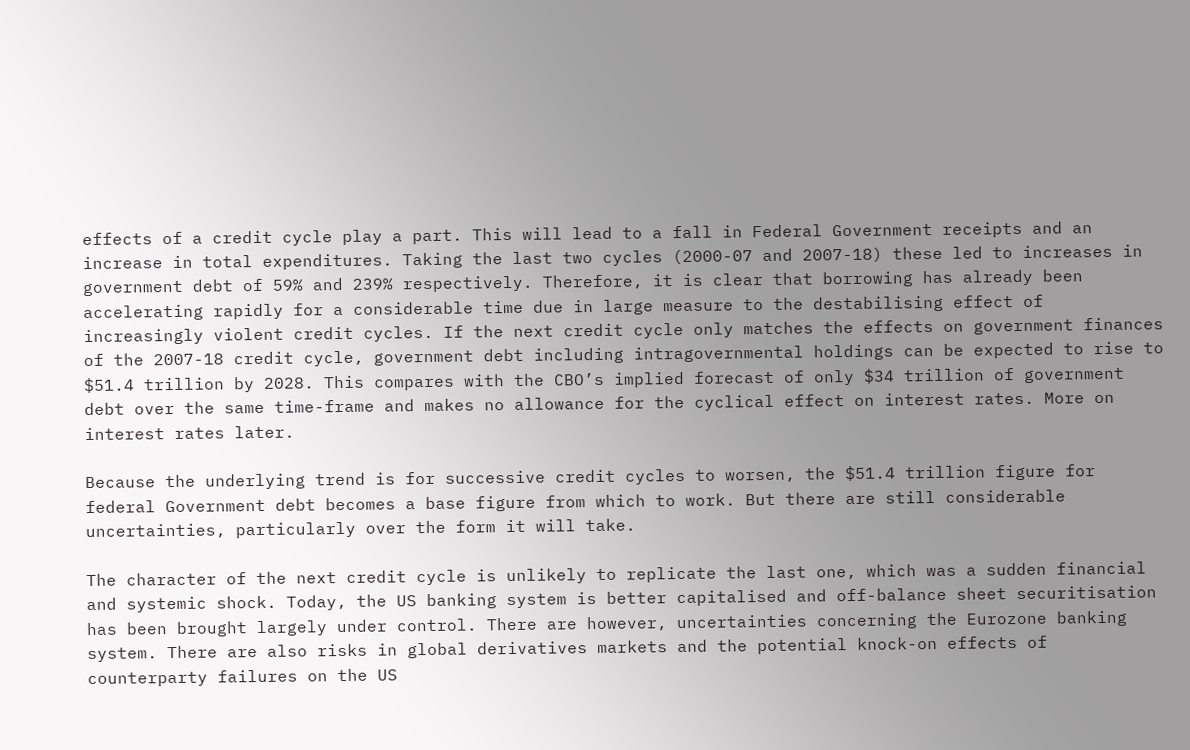effects of a credit cycle play a part. This will lead to a fall in Federal Government receipts and an increase in total expenditures. Taking the last two cycles (2000-07 and 2007-18) these led to increases in government debt of 59% and 239% respectively. Therefore, it is clear that borrowing has already been accelerating rapidly for a considerable time due in large measure to the destabilising effect of increasingly violent credit cycles. If the next credit cycle only matches the effects on government finances of the 2007-18 credit cycle, government debt including intragovernmental holdings can be expected to rise to $51.4 trillion by 2028. This compares with the CBO’s implied forecast of only $34 trillion of government debt over the same time-frame and makes no allowance for the cyclical effect on interest rates. More on interest rates later.

Because the underlying trend is for successive credit cycles to worsen, the $51.4 trillion figure for federal Government debt becomes a base figure from which to work. But there are still considerable uncertainties, particularly over the form it will take.

The character of the next credit cycle is unlikely to replicate the last one, which was a sudden financial and systemic shock. Today, the US banking system is better capitalised and off-balance sheet securitisation has been brought largely under control. There are however, uncertainties concerning the Eurozone banking system. There are also risks in global derivatives markets and the potential knock-on effects of counterparty failures on the US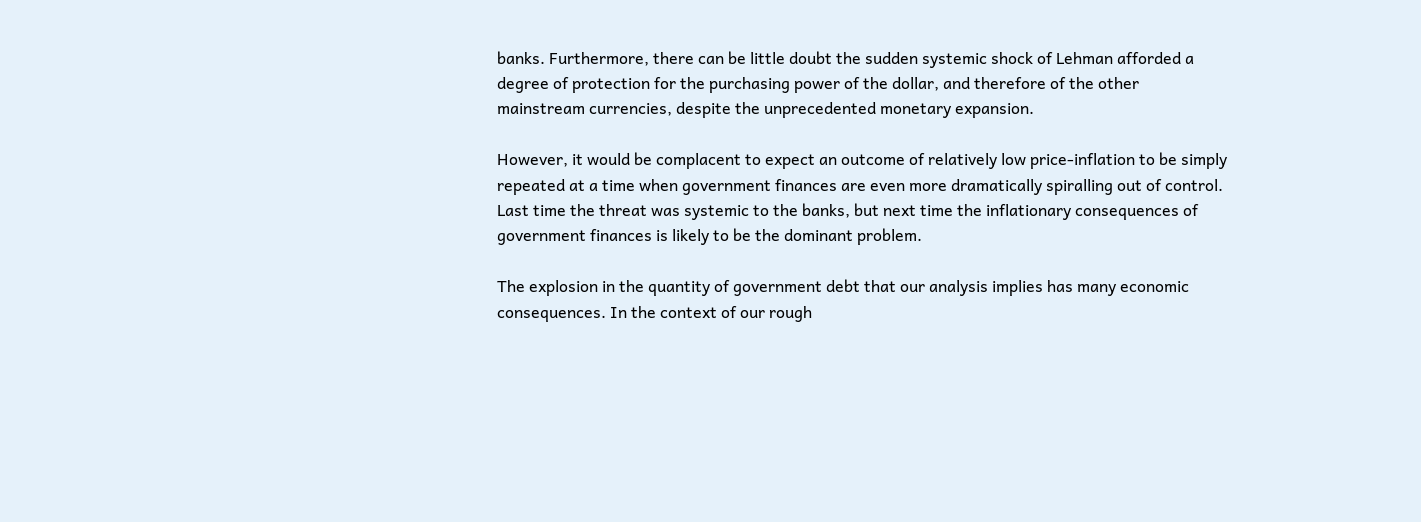banks. Furthermore, there can be little doubt the sudden systemic shock of Lehman afforded a degree of protection for the purchasing power of the dollar, and therefore of the other mainstream currencies, despite the unprecedented monetary expansion.

However, it would be complacent to expect an outcome of relatively low price-inflation to be simply repeated at a time when government finances are even more dramatically spiralling out of control. Last time the threat was systemic to the banks, but next time the inflationary consequences of government finances is likely to be the dominant problem.

The explosion in the quantity of government debt that our analysis implies has many economic consequences. In the context of our rough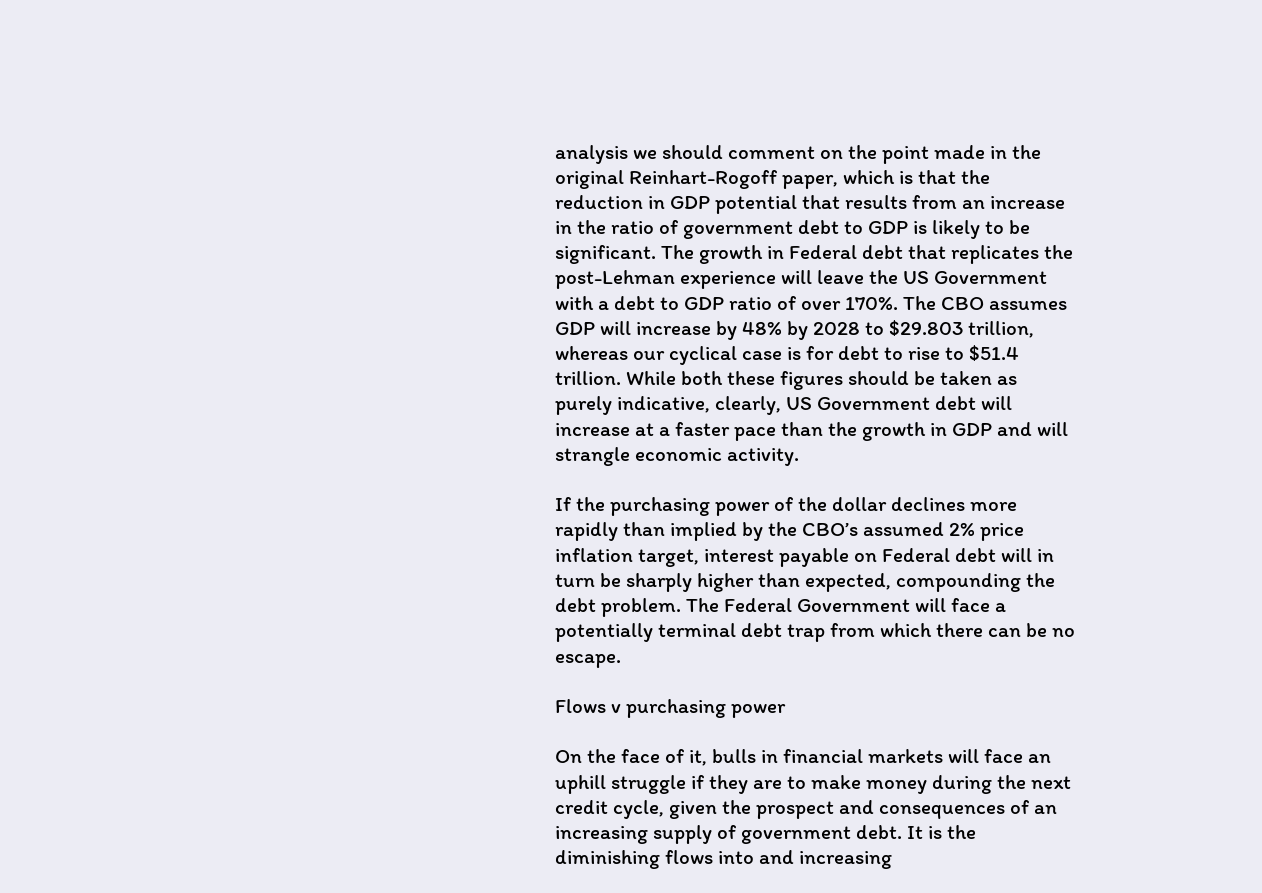analysis we should comment on the point made in the original Reinhart-Rogoff paper, which is that the reduction in GDP potential that results from an increase in the ratio of government debt to GDP is likely to be significant. The growth in Federal debt that replicates the post-Lehman experience will leave the US Government with a debt to GDP ratio of over 170%. The CBO assumes GDP will increase by 48% by 2028 to $29.803 trillion, whereas our cyclical case is for debt to rise to $51.4 trillion. While both these figures should be taken as purely indicative, clearly, US Government debt will increase at a faster pace than the growth in GDP and will strangle economic activity.

If the purchasing power of the dollar declines more rapidly than implied by the CBO’s assumed 2% price inflation target, interest payable on Federal debt will in turn be sharply higher than expected, compounding the debt problem. The Federal Government will face a potentially terminal debt trap from which there can be no escape.

Flows v purchasing power

On the face of it, bulls in financial markets will face an uphill struggle if they are to make money during the next credit cycle, given the prospect and consequences of an increasing supply of government debt. It is the diminishing flows into and increasing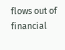flows out of financial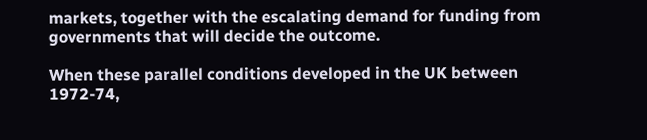markets, together with the escalating demand for funding from governments that will decide the outcome.

When these parallel conditions developed in the UK between 1972-74,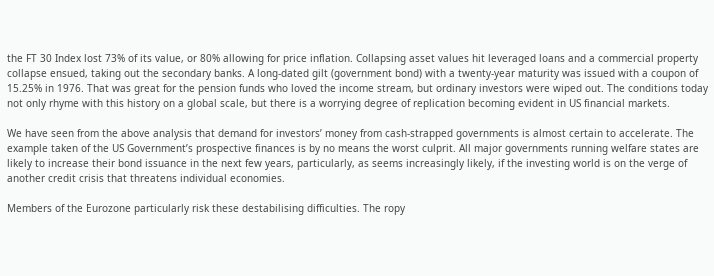the FT 30 Index lost 73% of its value, or 80% allowing for price inflation. Collapsing asset values hit leveraged loans and a commercial property collapse ensued, taking out the secondary banks. A long-dated gilt (government bond) with a twenty-year maturity was issued with a coupon of 15.25% in 1976. That was great for the pension funds who loved the income stream, but ordinary investors were wiped out. The conditions today not only rhyme with this history on a global scale, but there is a worrying degree of replication becoming evident in US financial markets.

We have seen from the above analysis that demand for investors’ money from cash-strapped governments is almost certain to accelerate. The example taken of the US Government’s prospective finances is by no means the worst culprit. All major governments running welfare states are likely to increase their bond issuance in the next few years, particularly, as seems increasingly likely, if the investing world is on the verge of another credit crisis that threatens individual economies.

Members of the Eurozone particularly risk these destabilising difficulties. The ropy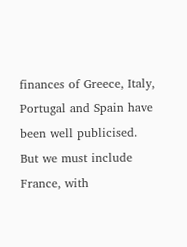finances of Greece, Italy, Portugal and Spain have been well publicised. But we must include France, with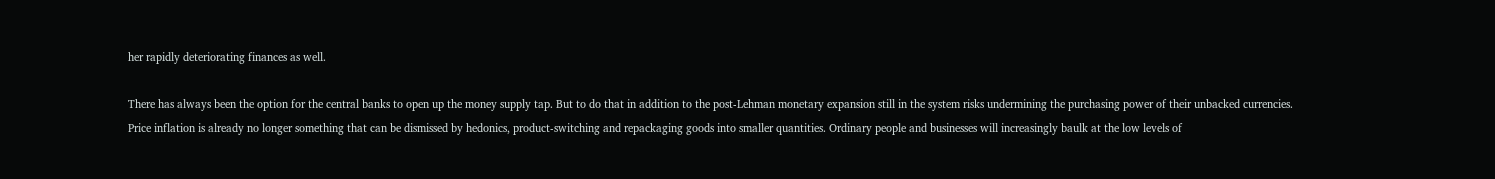her rapidly deteriorating finances as well.

There has always been the option for the central banks to open up the money supply tap. But to do that in addition to the post-Lehman monetary expansion still in the system risks undermining the purchasing power of their unbacked currencies. Price inflation is already no longer something that can be dismissed by hedonics, product-switching and repackaging goods into smaller quantities. Ordinary people and businesses will increasingly baulk at the low levels of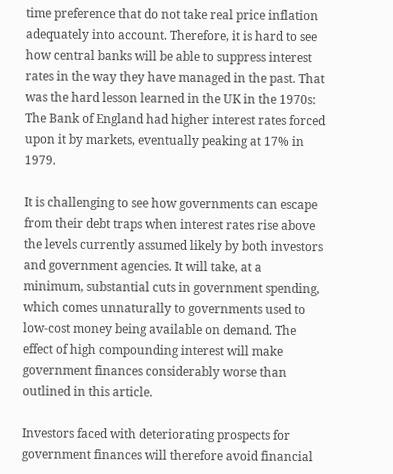time preference that do not take real price inflation adequately into account. Therefore, it is hard to see how central banks will be able to suppress interest rates in the way they have managed in the past. That was the hard lesson learned in the UK in the 1970s: The Bank of England had higher interest rates forced upon it by markets, eventually peaking at 17% in 1979.

It is challenging to see how governments can escape from their debt traps when interest rates rise above the levels currently assumed likely by both investors and government agencies. It will take, at a minimum, substantial cuts in government spending, which comes unnaturally to governments used to low-cost money being available on demand. The effect of high compounding interest will make government finances considerably worse than outlined in this article.

Investors faced with deteriorating prospects for government finances will therefore avoid financial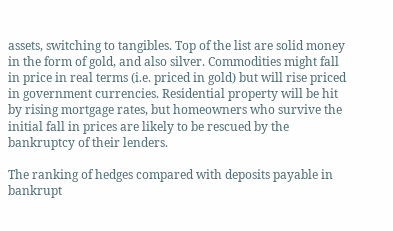assets, switching to tangibles. Top of the list are solid money in the form of gold, and also silver. Commodities might fall in price in real terms (i.e. priced in gold) but will rise priced in government currencies. Residential property will be hit by rising mortgage rates, but homeowners who survive the initial fall in prices are likely to be rescued by the bankruptcy of their lenders.

The ranking of hedges compared with deposits payable in bankrupt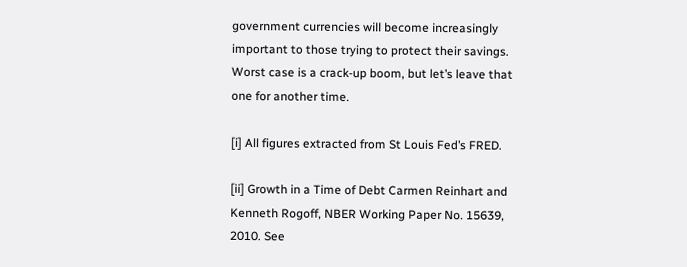government currencies will become increasingly important to those trying to protect their savings. Worst case is a crack-up boom, but let’s leave that one for another time.

[i] All figures extracted from St Louis Fed’s FRED.

[ii] Growth in a Time of Debt Carmen Reinhart and Kenneth Rogoff, NBER Working Paper No. 15639, 2010. See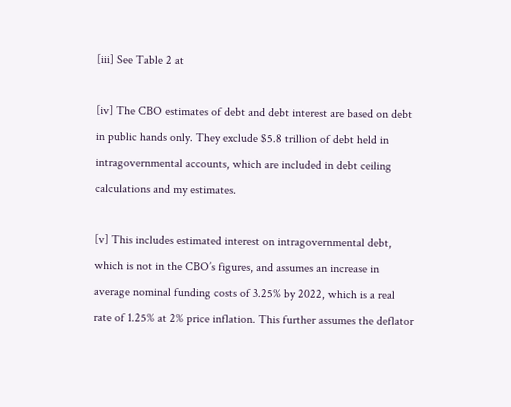[iii] See Table 2 at

[iv] The CBO estimates of debt and debt interest are based on debt in public hands only. They exclude $5.8 trillion of debt held in intragovernmental accounts, which are included in debt ceiling calculations and my estimates.

[v] This includes estimated interest on intragovernmental debt, which is not in the CBO’s figures, and assumes an increase in average nominal funding costs of 3.25% by 2022, which is a real rate of 1.25% at 2% price inflation. This further assumes the deflator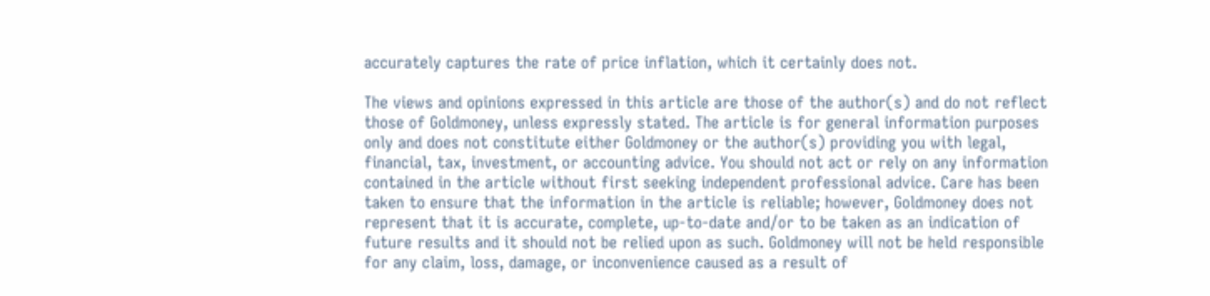accurately captures the rate of price inflation, which it certainly does not.

The views and opinions expressed in this article are those of the author(s) and do not reflect those of Goldmoney, unless expressly stated. The article is for general information purposes only and does not constitute either Goldmoney or the author(s) providing you with legal, financial, tax, investment, or accounting advice. You should not act or rely on any information contained in the article without first seeking independent professional advice. Care has been taken to ensure that the information in the article is reliable; however, Goldmoney does not represent that it is accurate, complete, up-to-date and/or to be taken as an indication of future results and it should not be relied upon as such. Goldmoney will not be held responsible for any claim, loss, damage, or inconvenience caused as a result of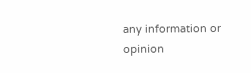any information or opinion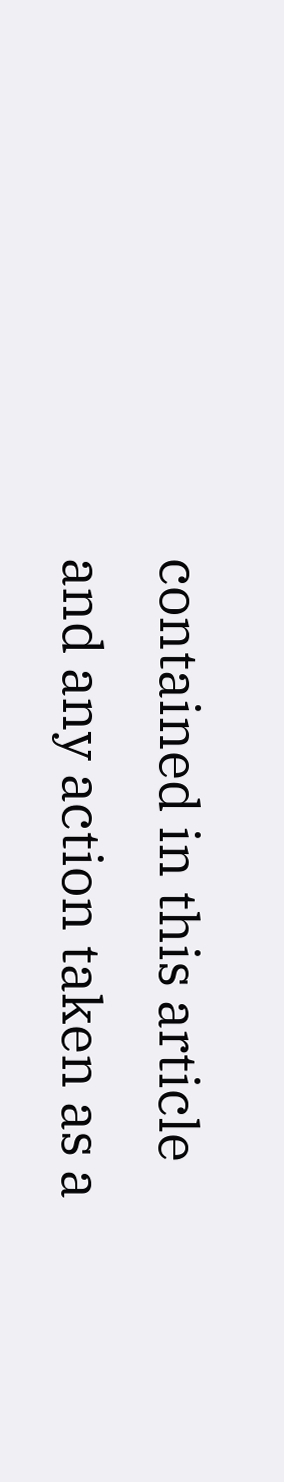contained in this article and any action taken as a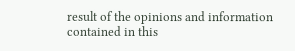result of the opinions and information contained in this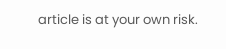article is at your own risk.